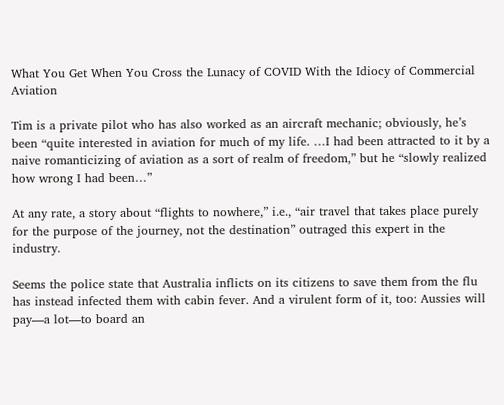What You Get When You Cross the Lunacy of COVID With the Idiocy of Commercial Aviation

Tim is a private pilot who has also worked as an aircraft mechanic; obviously, he’s been “quite interested in aviation for much of my life. …I had been attracted to it by a naive romanticizing of aviation as a sort of realm of freedom,” but he “slowly realized how wrong I had been…”

At any rate, a story about “flights to nowhere,” i.e., “air travel that takes place purely for the purpose of the journey, not the destination” outraged this expert in the industry.

Seems the police state that Australia inflicts on its citizens to save them from the flu has instead infected them with cabin fever. And a virulent form of it, too: Aussies will pay—a lot—to board an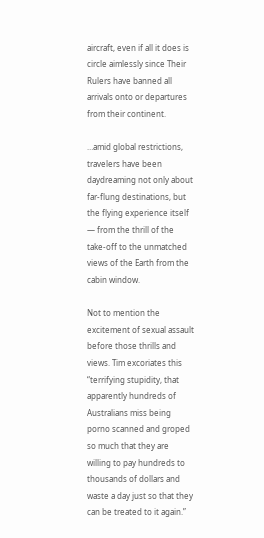aircraft, even if all it does is circle aimlessly since Their Rulers have banned all arrivals onto or departures from their continent.

…amid global restrictions, travelers have been daydreaming not only about far-flung destinations, but the flying experience itself — from the thrill of the take-off to the unmatched views of the Earth from the cabin window.

Not to mention the excitement of sexual assault before those thrills and views. Tim excoriates this “terrifying stupidity, that apparently hundreds of Australians miss being porno scanned and groped so much that they are willing to pay hundreds to thousands of dollars and waste a day just so that they can be treated to it again.”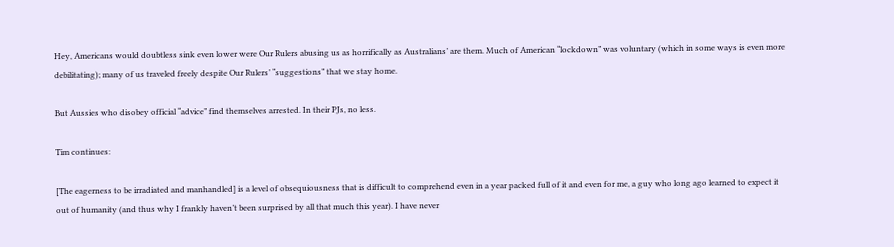Hey, Americans would doubtless sink even lower were Our Rulers abusing us as horrifically as Australians’ are them. Much of American “lockdown” was voluntary (which in some ways is even more debilitating); many of us traveled freely despite Our Rulers’ “suggestions” that we stay home.

But Aussies who disobey official “advice” find themselves arrested. In their PJs, no less.

Tim continues:

[The eagerness to be irradiated and manhandled] is a level of obsequiousness that is difficult to comprehend even in a year packed full of it and even for me, a guy who long ago learned to expect it out of humanity (and thus why I frankly haven’t been surprised by all that much this year). I have never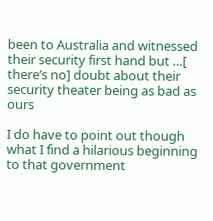been to Australia and witnessed their security first hand but …[ there’s no] doubt about their security theater being as bad as ours

I do have to point out though what I find a hilarious beginning to that government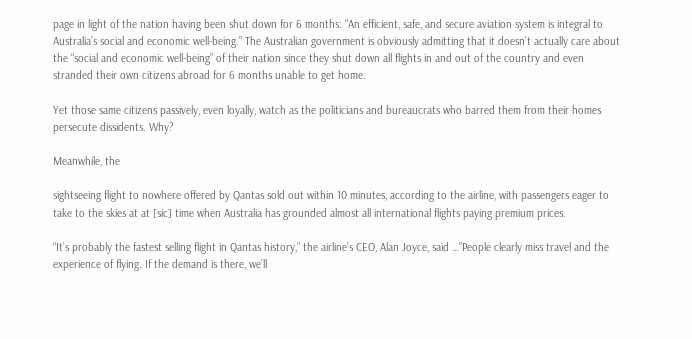page in light of the nation having been shut down for 6 months: “An efficient, safe, and secure aviation system is integral to Australia’s social and economic well-being.” The Australian government is obviously admitting that it doesn’t actually care about the “social and economic well-being” of their nation since they shut down all flights in and out of the country and even stranded their own citizens abroad for 6 months unable to get home.

Yet those same citizens passively, even loyally, watch as the politicians and bureaucrats who barred them from their homes persecute dissidents. Why?

Meanwhile, the

sightseeing flight to nowhere offered by Qantas sold out within 10 minutes, according to the airline, with passengers eager to take to the skies at at [sic] time when Australia has grounded almost all international flights paying premium prices.

“It’s probably the fastest selling flight in Qantas history,” the airline’s CEO, Alan Joyce, said …”People clearly miss travel and the experience of flying. If the demand is there, we’ll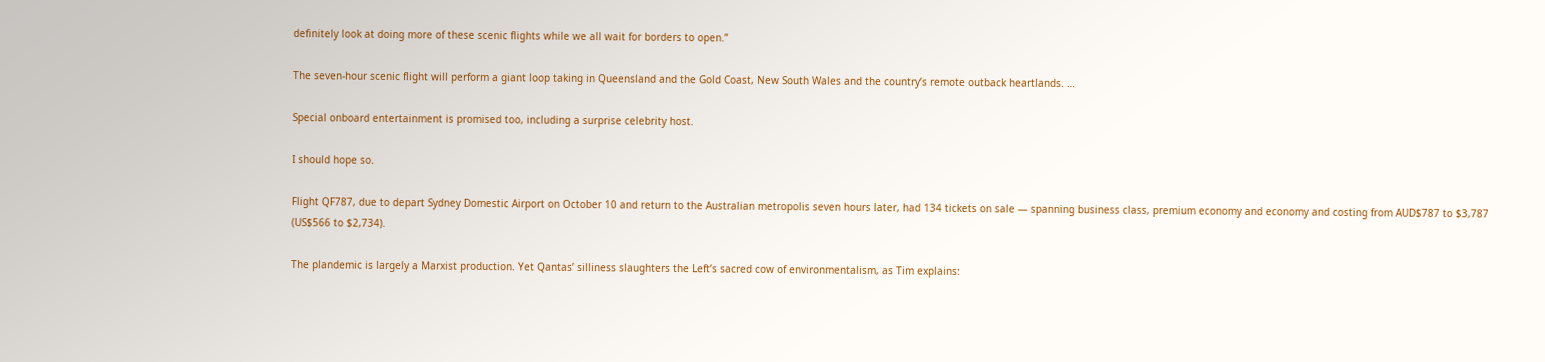definitely look at doing more of these scenic flights while we all wait for borders to open.”

The seven-hour scenic flight will perform a giant loop taking in Queensland and the Gold Coast, New South Wales and the country’s remote outback heartlands. …

Special onboard entertainment is promised too, including a surprise celebrity host.

I should hope so.

Flight QF787, due to depart Sydney Domestic Airport on October 10 and return to the Australian metropolis seven hours later, had 134 tickets on sale — spanning business class, premium economy and economy and costing from AUD$787 to $3,787 (US$566 to $2,734).

The plandemic is largely a Marxist production. Yet Qantas’ silliness slaughters the Left’s sacred cow of environmentalism, as Tim explains: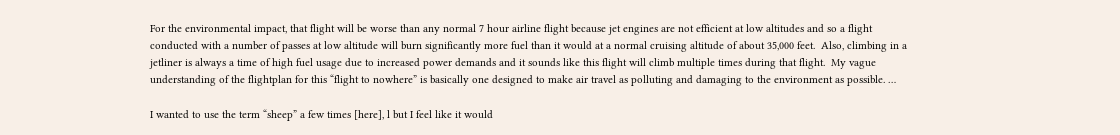For the environmental impact, that flight will be worse than any normal 7 hour airline flight because jet engines are not efficient at low altitudes and so a flight conducted with a number of passes at low altitude will burn significantly more fuel than it would at a normal cruising altitude of about 35,000 feet.  Also, climbing in a jetliner is always a time of high fuel usage due to increased power demands and it sounds like this flight will climb multiple times during that flight.  My vague understanding of the flightplan for this “flight to nowhere” is basically one designed to make air travel as polluting and damaging to the environment as possible. …

I wanted to use the term “sheep” a few times [here], l but I feel like it would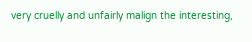very cruelly and unfairly malign the interesting,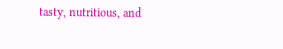tasty, nutritious, and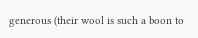generous (their wool is such a boon to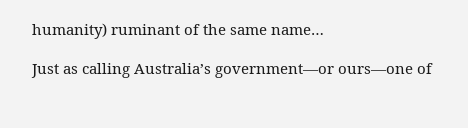humanity) ruminant of the same name…

Just as calling Australia’s government—or ours—one of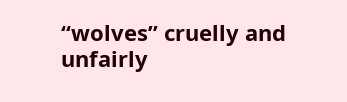“wolves” cruelly and unfairly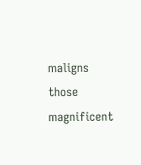maligns those magnificent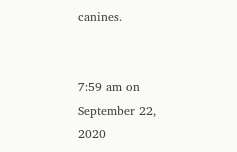canines.


7:59 am on September 22, 2020